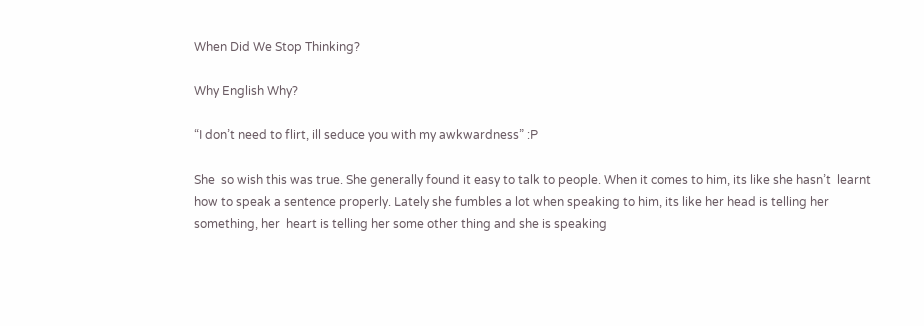When Did We Stop Thinking?

Why English Why?

“I don’t need to flirt, ill seduce you with my awkwardness” :P

She  so wish this was true. She generally found it easy to talk to people. When it comes to him, its like she hasn’t  learnt how to speak a sentence properly. Lately she fumbles a lot when speaking to him, its like her head is telling her something, her  heart is telling her some other thing and she is speaking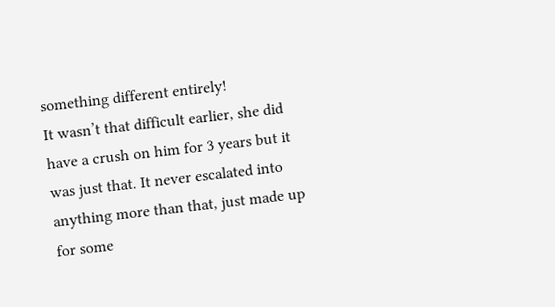something different entirely!
It wasn’t that difficult earlier, she did have a crush on him for 3 years but it was just that. It never escalated into anything more than that, just made up for some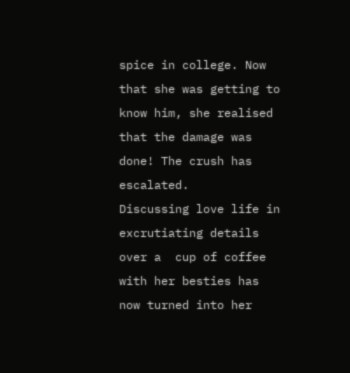spice in college. Now that she was getting to know him, she realised that the damage was done! The crush has escalated.
Discussing love life in excrutiating details over a  cup of coffee with her besties has now turned into her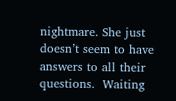nightmare. She just doesn’t seem to have answers to all their questions.  Waiting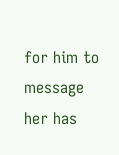for him to message her has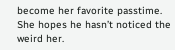become her favorite passtime.
She hopes he hasn’t noticed the weird her.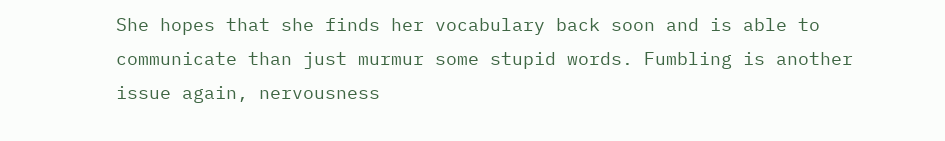She hopes that she finds her vocabulary back soon and is able to communicate than just murmur some stupid words. Fumbling is another issue again, nervousness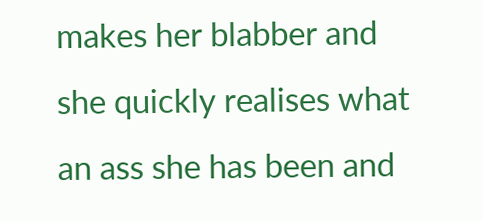makes her blabber and she quickly realises what an ass she has been and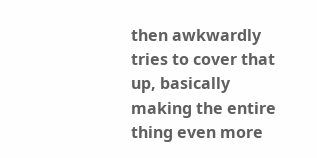then awkwardly tries to cover that up, basically making the entire thing even more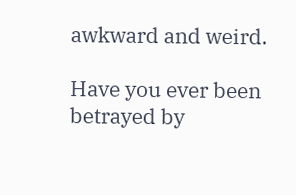awkward and weird.

Have you ever been betrayed by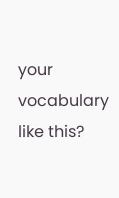your vocabulary like this?